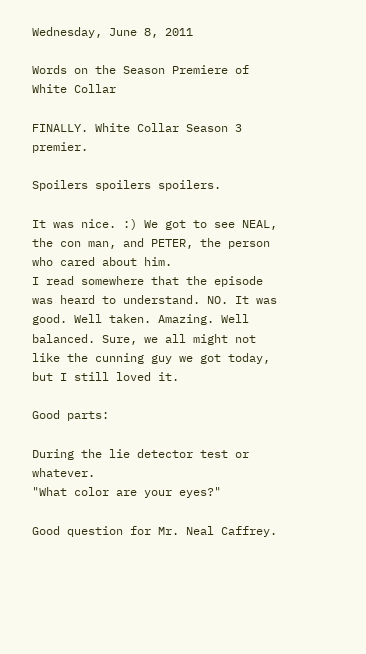Wednesday, June 8, 2011

Words on the Season Premiere of White Collar

FINALLY. White Collar Season 3 premier.

Spoilers spoilers spoilers.

It was nice. :) We got to see NEAL, the con man, and PETER, the person who cared about him.
I read somewhere that the episode was heard to understand. NO. It was good. Well taken. Amazing. Well balanced. Sure, we all might not like the cunning guy we got today, but I still loved it.

Good parts:

During the lie detector test or whatever.
"What color are your eyes?"

Good question for Mr. Neal Caffrey.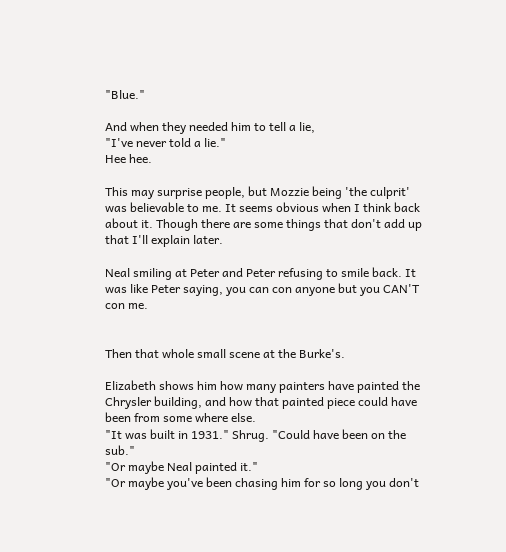"Blue."

And when they needed him to tell a lie,
"I've never told a lie."
Hee hee.

This may surprise people, but Mozzie being 'the culprit' was believable to me. It seems obvious when I think back about it. Though there are some things that don't add up that I'll explain later.

Neal smiling at Peter and Peter refusing to smile back. It was like Peter saying, you can con anyone but you CAN'T con me.


Then that whole small scene at the Burke's.

Elizabeth shows him how many painters have painted the Chrysler building, and how that painted piece could have been from some where else.
"It was built in 1931." Shrug. "Could have been on the sub."
"Or maybe Neal painted it."
"Or maybe you've been chasing him for so long you don't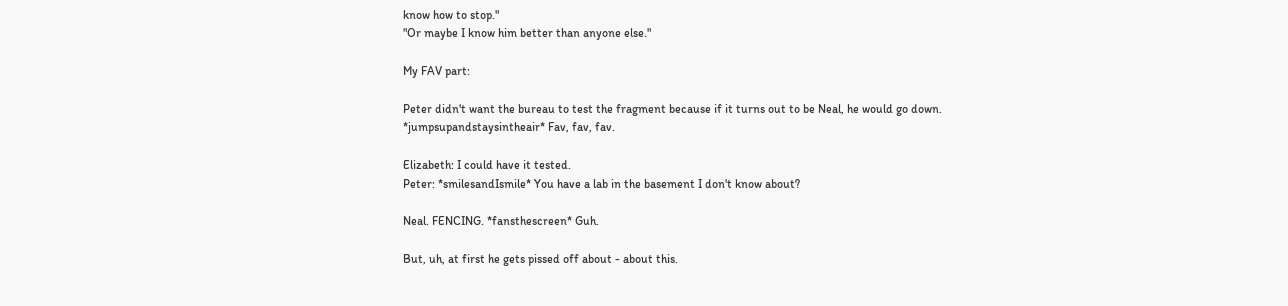know how to stop."
"Or maybe I know him better than anyone else."

My FAV part:

Peter didn't want the bureau to test the fragment because if it turns out to be Neal, he would go down.
*jumpsupandstaysintheair* Fav, fav, fav.

Elizabeth: I could have it tested.
Peter: *smilesandIsmile* You have a lab in the basement I don't know about?

Neal. FENCING. *fansthescreen* Guh.

But, uh, at first he gets pissed off about - about this.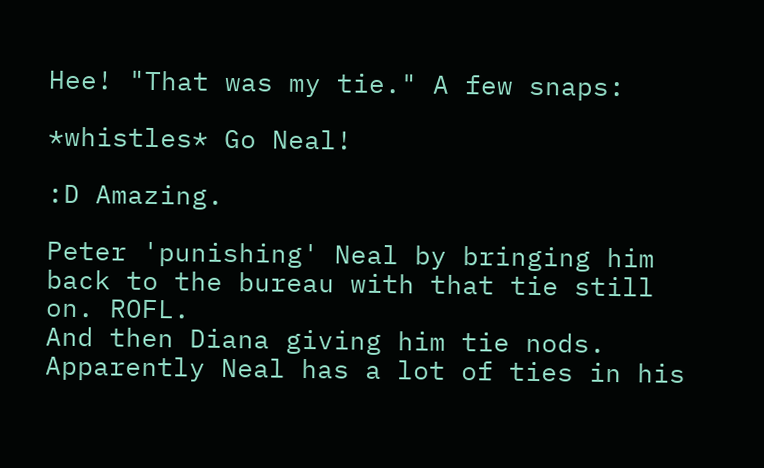Hee! "That was my tie." A few snaps:

*whistles* Go Neal!

:D Amazing.

Peter 'punishing' Neal by bringing him back to the bureau with that tie still on. ROFL.
And then Diana giving him tie nods. Apparently Neal has a lot of ties in his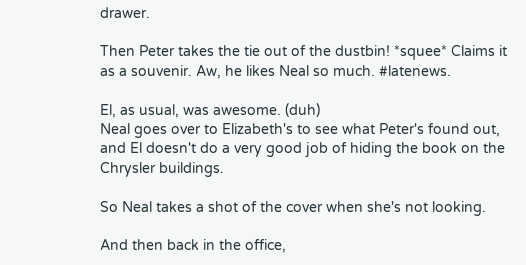drawer.

Then Peter takes the tie out of the dustbin! *squee* Claims it as a souvenir. Aw, he likes Neal so much. #latenews.

El, as usual, was awesome. (duh)
Neal goes over to Elizabeth's to see what Peter's found out, and El doesn't do a very good job of hiding the book on the Chrysler buildings.

So Neal takes a shot of the cover when she's not looking.

And then back in the office,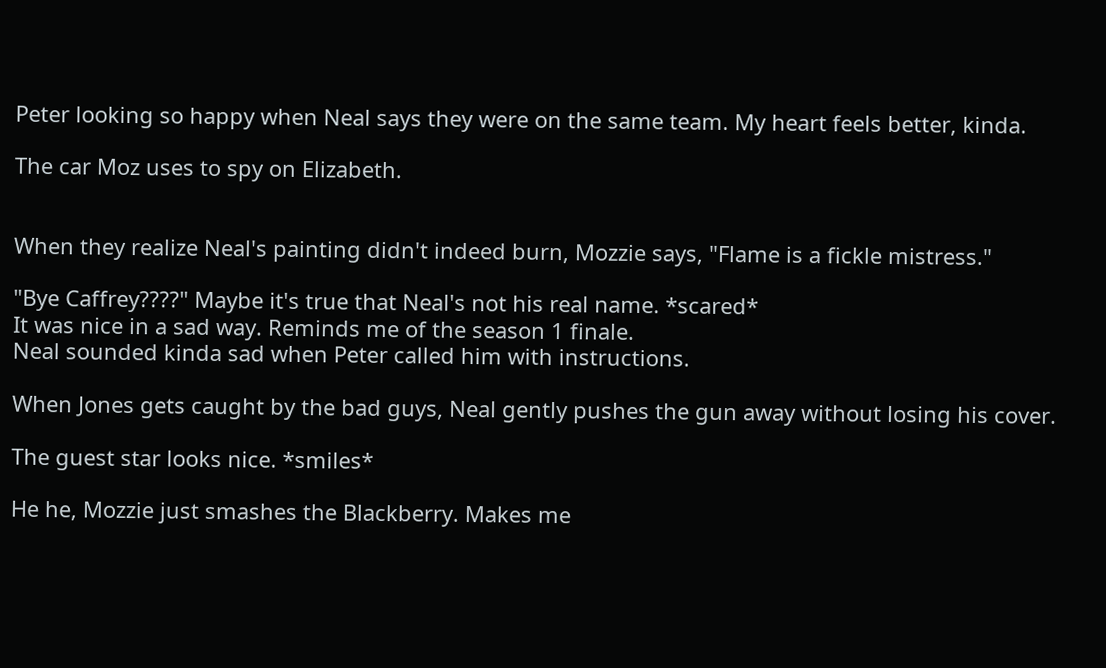Peter looking so happy when Neal says they were on the same team. My heart feels better, kinda.

The car Moz uses to spy on Elizabeth.


When they realize Neal's painting didn't indeed burn, Mozzie says, "Flame is a fickle mistress."

"Bye Caffrey????" Maybe it's true that Neal's not his real name. *scared*
It was nice in a sad way. Reminds me of the season 1 finale.
Neal sounded kinda sad when Peter called him with instructions.

When Jones gets caught by the bad guys, Neal gently pushes the gun away without losing his cover.

The guest star looks nice. *smiles*

He he, Mozzie just smashes the Blackberry. Makes me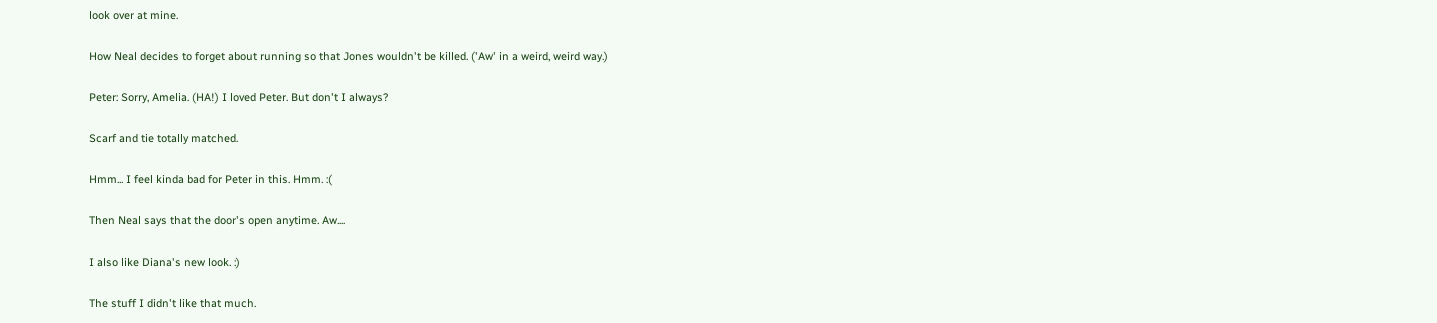look over at mine.

How Neal decides to forget about running so that Jones wouldn't be killed. ('Aw' in a weird, weird way.)

Peter: Sorry, Amelia. (HA!) I loved Peter. But don't I always?

Scarf and tie totally matched.

Hmm... I feel kinda bad for Peter in this. Hmm. :(

Then Neal says that the door's open anytime. Aw....

I also like Diana's new look. :)

The stuff I didn't like that much.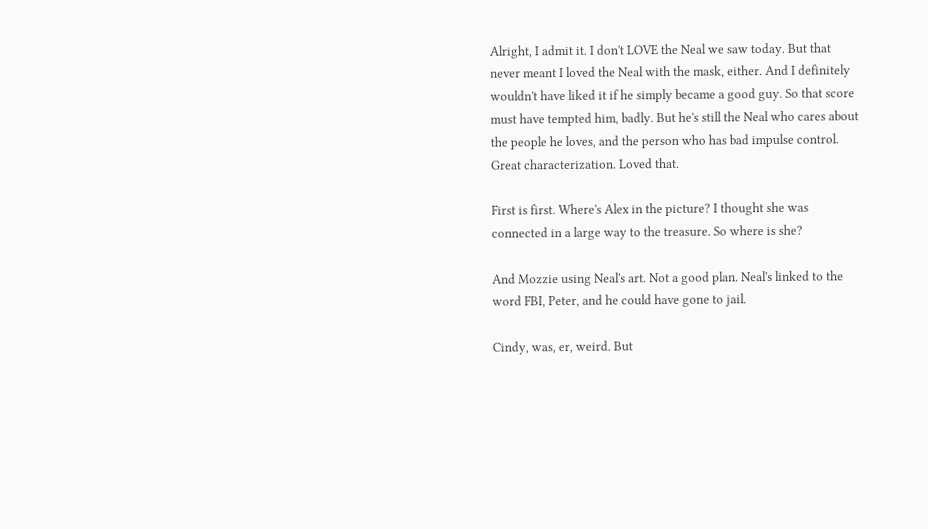Alright, I admit it. I don't LOVE the Neal we saw today. But that never meant I loved the Neal with the mask, either. And I definitely wouldn't have liked it if he simply became a good guy. So that score must have tempted him, badly. But he's still the Neal who cares about the people he loves, and the person who has bad impulse control. Great characterization. Loved that.

First is first. Where's Alex in the picture? I thought she was connected in a large way to the treasure. So where is she?

And Mozzie using Neal's art. Not a good plan. Neal's linked to the word FBI, Peter, and he could have gone to jail.

Cindy, was, er, weird. But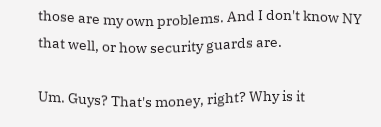those are my own problems. And I don't know NY that well, or how security guards are.

Um. Guys? That's money, right? Why is it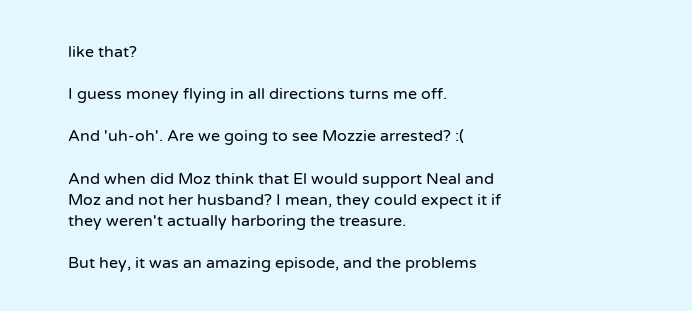like that?

I guess money flying in all directions turns me off.

And 'uh-oh'. Are we going to see Mozzie arrested? :(

And when did Moz think that El would support Neal and Moz and not her husband? I mean, they could expect it if they weren't actually harboring the treasure.

But hey, it was an amazing episode, and the problems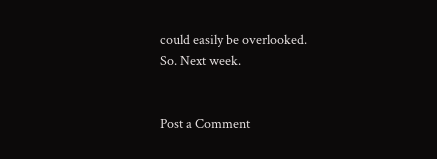could easily be overlooked.
So. Next week.


Post a Comment